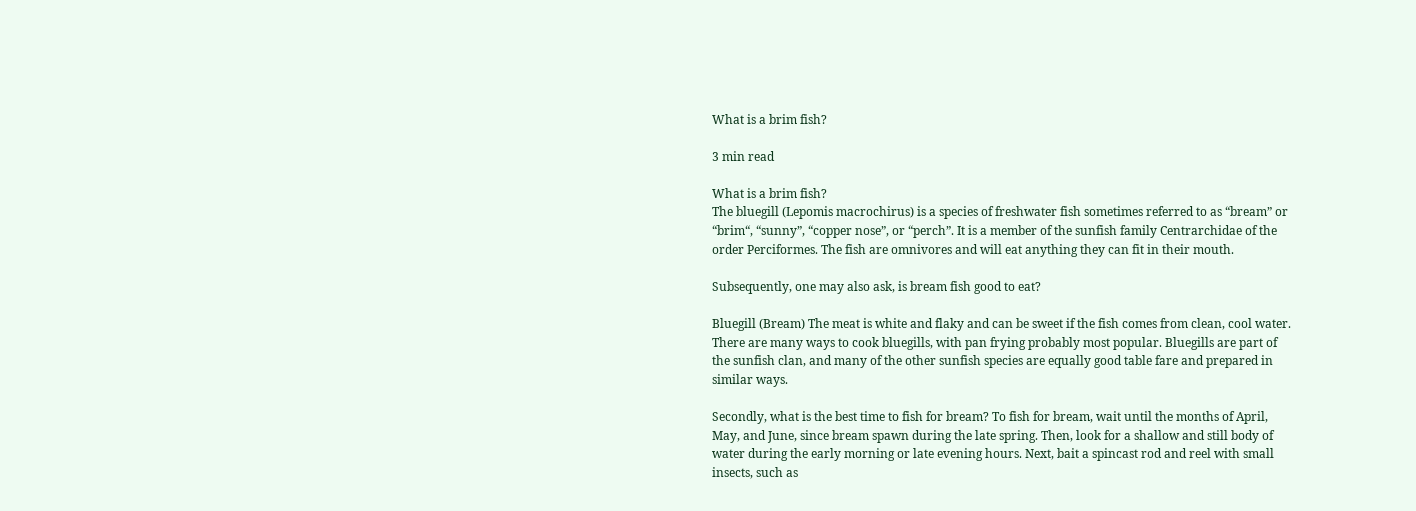What is a brim fish?

3 min read

What is a brim fish?
The bluegill (Lepomis macrochirus) is a species of freshwater fish sometimes referred to as “bream” or “brim“, “sunny”, “copper nose”, or “perch”. It is a member of the sunfish family Centrarchidae of the order Perciformes. The fish are omnivores and will eat anything they can fit in their mouth.

Subsequently, one may also ask, is bream fish good to eat?

Bluegill (Bream) The meat is white and flaky and can be sweet if the fish comes from clean, cool water. There are many ways to cook bluegills, with pan frying probably most popular. Bluegills are part of the sunfish clan, and many of the other sunfish species are equally good table fare and prepared in similar ways.

Secondly, what is the best time to fish for bream? To fish for bream, wait until the months of April, May, and June, since bream spawn during the late spring. Then, look for a shallow and still body of water during the early morning or late evening hours. Next, bait a spincast rod and reel with small insects, such as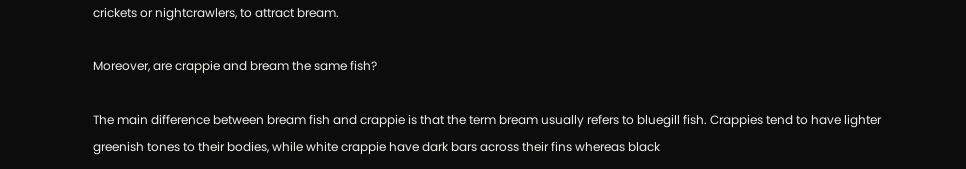crickets or nightcrawlers, to attract bream.

Moreover, are crappie and bream the same fish?

The main difference between bream fish and crappie is that the term bream usually refers to bluegill fish. Crappies tend to have lighter greenish tones to their bodies, while white crappie have dark bars across their fins whereas black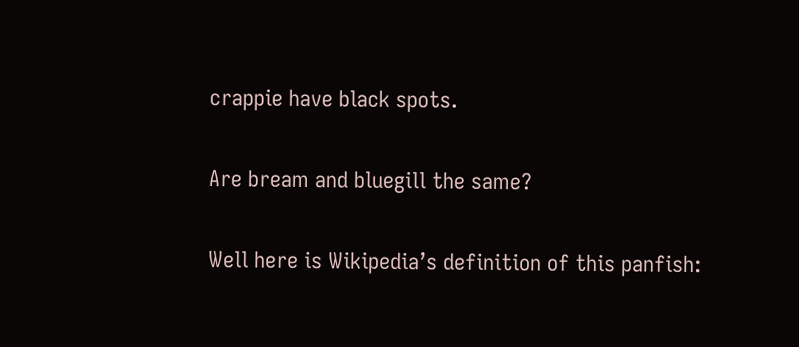crappie have black spots.

Are bream and bluegill the same?

Well here is Wikipedia’s definition of this panfish: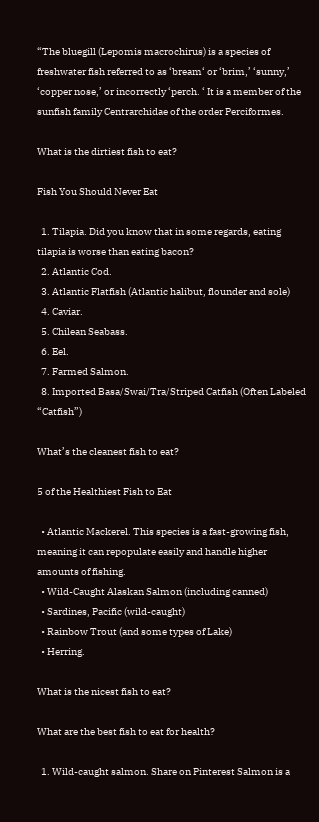“The bluegill (Lepomis macrochirus) is a species of freshwater fish referred to as ‘bream‘ or ‘brim,’ ‘sunny,’ ‘copper nose,’ or incorrectly ‘perch. ‘ It is a member of the sunfish family Centrarchidae of the order Perciformes.

What is the dirtiest fish to eat?

Fish You Should Never Eat

  1. Tilapia. Did you know that in some regards, eating tilapia is worse than eating bacon?
  2. Atlantic Cod.
  3. Atlantic Flatfish (Atlantic halibut, flounder and sole)
  4. Caviar.
  5. Chilean Seabass.
  6. Eel.
  7. Farmed Salmon.
  8. Imported Basa/Swai/Tra/Striped Catfish (Often Labeled “Catfish”)

What’s the cleanest fish to eat?

5 of the Healthiest Fish to Eat

  • Atlantic Mackerel. This species is a fast-growing fish, meaning it can repopulate easily and handle higher amounts of fishing.
  • Wild-Caught Alaskan Salmon (including canned)
  • Sardines, Pacific (wild-caught)
  • Rainbow Trout (and some types of Lake)
  • Herring.

What is the nicest fish to eat?

What are the best fish to eat for health?

  1. Wild-caught salmon. Share on Pinterest Salmon is a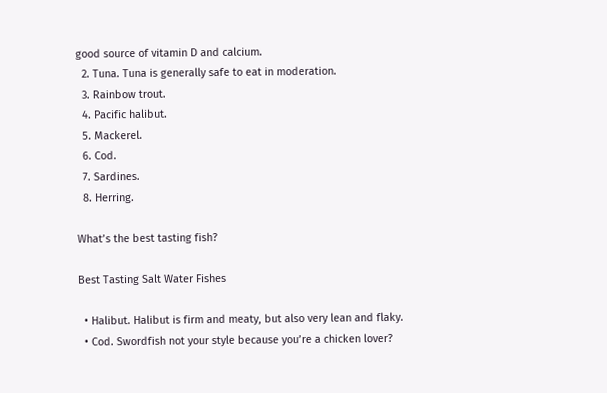good source of vitamin D and calcium.
  2. Tuna. Tuna is generally safe to eat in moderation.
  3. Rainbow trout.
  4. Pacific halibut.
  5. Mackerel.
  6. Cod.
  7. Sardines.
  8. Herring.

What’s the best tasting fish?

Best Tasting Salt Water Fishes

  • Halibut. Halibut is firm and meaty, but also very lean and flaky.
  • Cod. Swordfish not your style because you’re a chicken lover?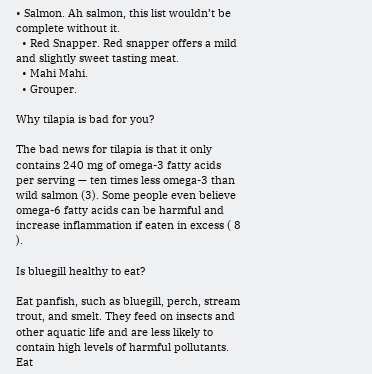• Salmon. Ah salmon, this list wouldn’t be complete without it.
  • Red Snapper. Red snapper offers a mild and slightly sweet tasting meat.
  • Mahi Mahi.
  • Grouper.

Why tilapia is bad for you?

The bad news for tilapia is that it only contains 240 mg of omega-3 fatty acids per serving — ten times less omega-3 than wild salmon (3). Some people even believe omega-6 fatty acids can be harmful and increase inflammation if eaten in excess ( 8 ).

Is bluegill healthy to eat?

Eat panfish, such as bluegill, perch, stream trout, and smelt. They feed on insects and other aquatic life and are less likely to contain high levels of harmful pollutants. Eat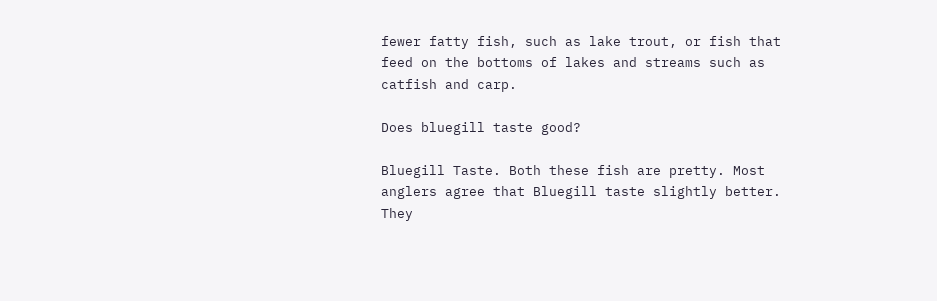fewer fatty fish, such as lake trout, or fish that feed on the bottoms of lakes and streams such as catfish and carp.

Does bluegill taste good?

Bluegill Taste. Both these fish are pretty. Most anglers agree that Bluegill taste slightly better. They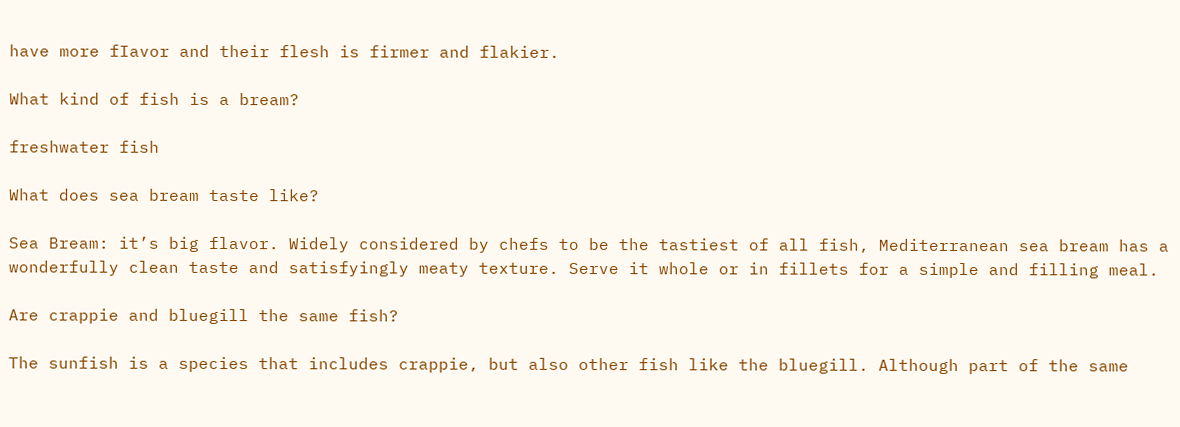have more fIavor and their flesh is firmer and flakier.

What kind of fish is a bream?

freshwater fish

What does sea bream taste like?

Sea Bream: it’s big flavor. Widely considered by chefs to be the tastiest of all fish, Mediterranean sea bream has a wonderfully clean taste and satisfyingly meaty texture. Serve it whole or in fillets for a simple and filling meal.

Are crappie and bluegill the same fish?

The sunfish is a species that includes crappie, but also other fish like the bluegill. Although part of the same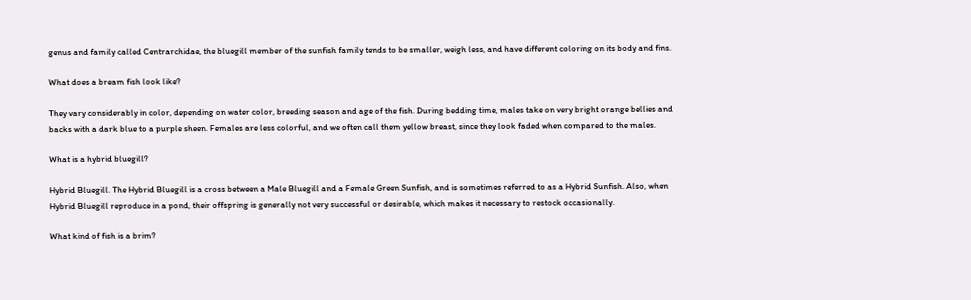genus and family called Centrarchidae, the bluegill member of the sunfish family tends to be smaller, weigh less, and have different coloring on its body and fins.

What does a bream fish look like?

They vary considerably in color, depending on water color, breeding season and age of the fish. During bedding time, males take on very bright orange bellies and backs with a dark blue to a purple sheen. Females are less colorful, and we often call them yellow breast, since they look faded when compared to the males.

What is a hybrid bluegill?

Hybrid Bluegill. The Hybrid Bluegill is a cross between a Male Bluegill and a Female Green Sunfish, and is sometimes referred to as a Hybrid Sunfish. Also, when Hybrid Bluegill reproduce in a pond, their offspring is generally not very successful or desirable, which makes it necessary to restock occasionally.

What kind of fish is a brim?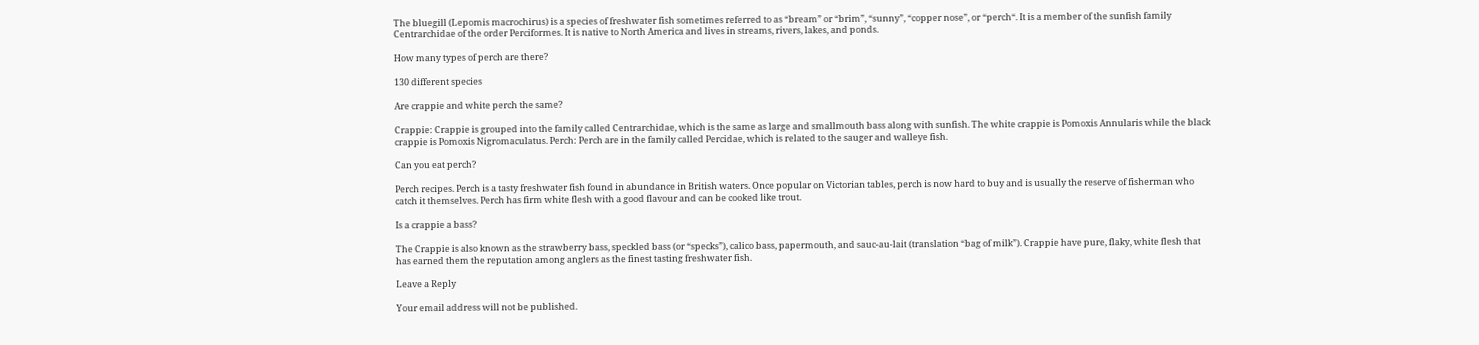The bluegill (Lepomis macrochirus) is a species of freshwater fish sometimes referred to as “bream” or “brim”, “sunny”, “copper nose”, or “perch“. It is a member of the sunfish family Centrarchidae of the order Perciformes. It is native to North America and lives in streams, rivers, lakes, and ponds.

How many types of perch are there?

130 different species

Are crappie and white perch the same?

Crappie: Crappie is grouped into the family called Centrarchidae, which is the same as large and smallmouth bass along with sunfish. The white crappie is Pomoxis Annularis while the black crappie is Pomoxis Nigromaculatus. Perch: Perch are in the family called Percidae, which is related to the sauger and walleye fish.

Can you eat perch?

Perch recipes. Perch is a tasty freshwater fish found in abundance in British waters. Once popular on Victorian tables, perch is now hard to buy and is usually the reserve of fisherman who catch it themselves. Perch has firm white flesh with a good flavour and can be cooked like trout.

Is a crappie a bass?

The Crappie is also known as the strawberry bass, speckled bass (or “specks”), calico bass, papermouth, and sauc-au-lait (translation “bag of milk”). Crappie have pure, flaky, white flesh that has earned them the reputation among anglers as the finest tasting freshwater fish.

Leave a Reply

Your email address will not be published.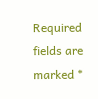Required fields are marked *